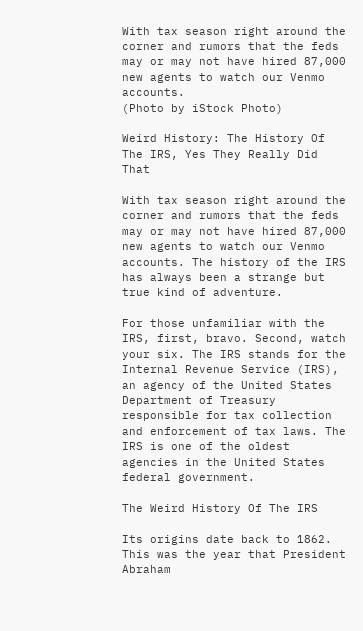With tax season right around the corner and rumors that the feds may or may not have hired 87,000 new agents to watch our Venmo accounts.
(Photo by iStock Photo)

Weird History: The History Of The IRS, Yes They Really Did That

With tax season right around the corner and rumors that the feds may or may not have hired 87,000 new agents to watch our Venmo accounts. The history of the IRS has always been a strange but true kind of adventure.

For those unfamiliar with the IRS, first, bravo. Second, watch your six. The IRS stands for the Internal Revenue Service (IRS), an agency of the United States Department of Treasury responsible for tax collection and enforcement of tax laws. The IRS is one of the oldest agencies in the United States federal government.

The Weird History Of The IRS

Its origins date back to 1862. This was the year that President Abraham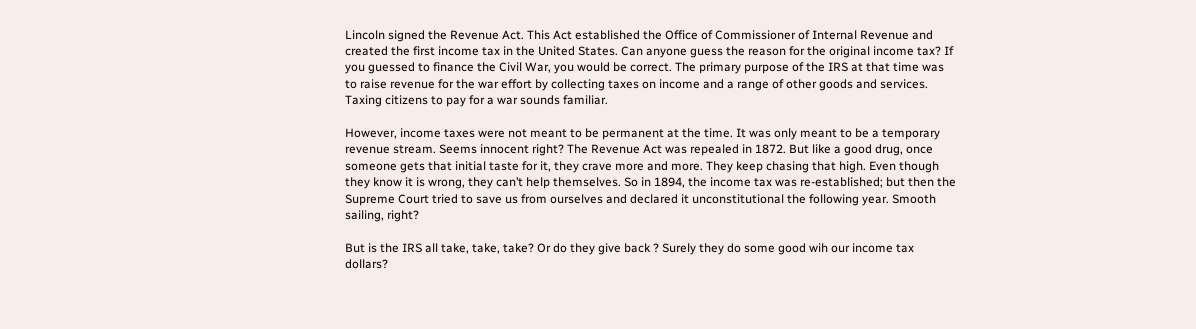Lincoln signed the Revenue Act. This Act established the Office of Commissioner of Internal Revenue and created the first income tax in the United States. Can anyone guess the reason for the original income tax? If you guessed to finance the Civil War, you would be correct. The primary purpose of the IRS at that time was to raise revenue for the war effort by collecting taxes on income and a range of other goods and services. Taxing citizens to pay for a war sounds familiar.

However, income taxes were not meant to be permanent at the time. It was only meant to be a temporary revenue stream. Seems innocent right? The Revenue Act was repealed in 1872. But like a good drug, once someone gets that initial taste for it, they crave more and more. They keep chasing that high. Even though they know it is wrong, they can’t help themselves. So in 1894, the income tax was re-established; but then the Supreme Court tried to save us from ourselves and declared it unconstitutional the following year. Smooth sailing, right?

But is the IRS all take, take, take? Or do they give back ? Surely they do some good wih our income tax dollars?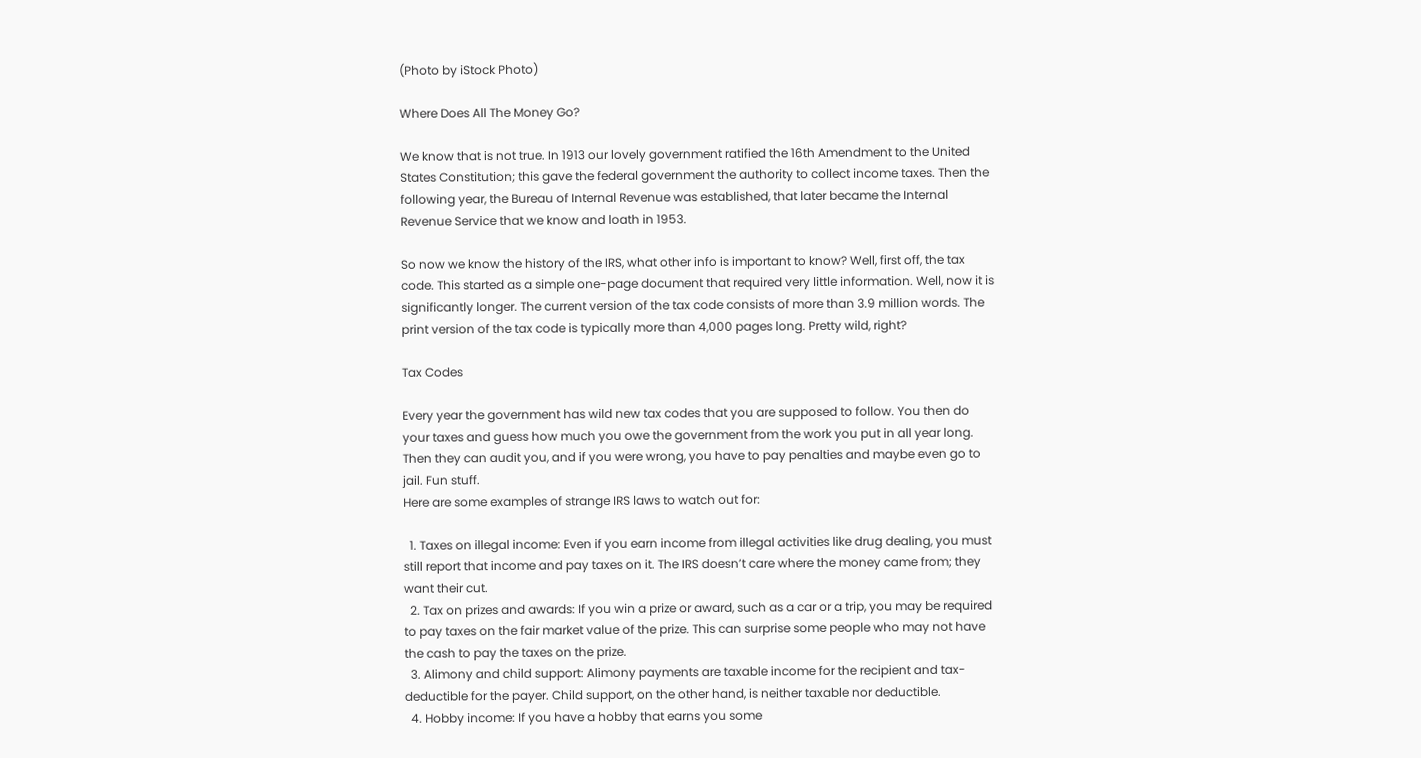(Photo by iStock Photo)

Where Does All The Money Go?

We know that is not true. In 1913 our lovely government ratified the 16th Amendment to the United States Constitution; this gave the federal government the authority to collect income taxes. Then the following year, the Bureau of Internal Revenue was established, that later became the Internal Revenue Service that we know and loath in 1953.

So now we know the history of the IRS, what other info is important to know? Well, first off, the tax code. This started as a simple one-page document that required very little information. Well, now it is significantly longer. The current version of the tax code consists of more than 3.9 million words. The print version of the tax code is typically more than 4,000 pages long. Pretty wild, right?

Tax Codes

Every year the government has wild new tax codes that you are supposed to follow. You then do your taxes and guess how much you owe the government from the work you put in all year long. Then they can audit you, and if you were wrong, you have to pay penalties and maybe even go to jail. Fun stuff.
Here are some examples of strange IRS laws to watch out for:

  1. Taxes on illegal income: Even if you earn income from illegal activities like drug dealing, you must still report that income and pay taxes on it. The IRS doesn’t care where the money came from; they want their cut.
  2. Tax on prizes and awards: If you win a prize or award, such as a car or a trip, you may be required to pay taxes on the fair market value of the prize. This can surprise some people who may not have the cash to pay the taxes on the prize.
  3. Alimony and child support: Alimony payments are taxable income for the recipient and tax-deductible for the payer. Child support, on the other hand, is neither taxable nor deductible.
  4. Hobby income: If you have a hobby that earns you some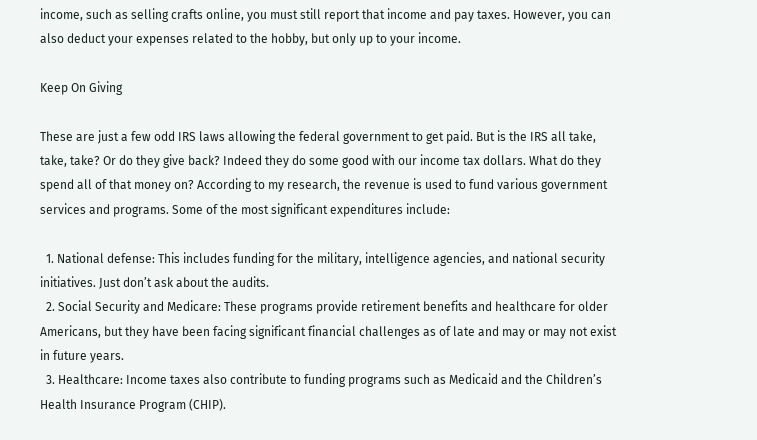income, such as selling crafts online, you must still report that income and pay taxes. However, you can also deduct your expenses related to the hobby, but only up to your income.

Keep On Giving

These are just a few odd IRS laws allowing the federal government to get paid. But is the IRS all take, take, take? Or do they give back? Indeed they do some good with our income tax dollars. What do they spend all of that money on? According to my research, the revenue is used to fund various government services and programs. Some of the most significant expenditures include:

  1. National defense: This includes funding for the military, intelligence agencies, and national security initiatives. Just don’t ask about the audits.
  2. Social Security and Medicare: These programs provide retirement benefits and healthcare for older Americans, but they have been facing significant financial challenges as of late and may or may not exist in future years.
  3. Healthcare: Income taxes also contribute to funding programs such as Medicaid and the Children’s Health Insurance Program (CHIP).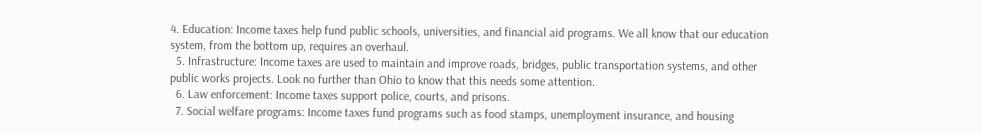4. Education: Income taxes help fund public schools, universities, and financial aid programs. We all know that our education system, from the bottom up, requires an overhaul.
  5. Infrastructure: Income taxes are used to maintain and improve roads, bridges, public transportation systems, and other public works projects. Look no further than Ohio to know that this needs some attention.
  6. Law enforcement: Income taxes support police, courts, and prisons.
  7. Social welfare programs: Income taxes fund programs such as food stamps, unemployment insurance, and housing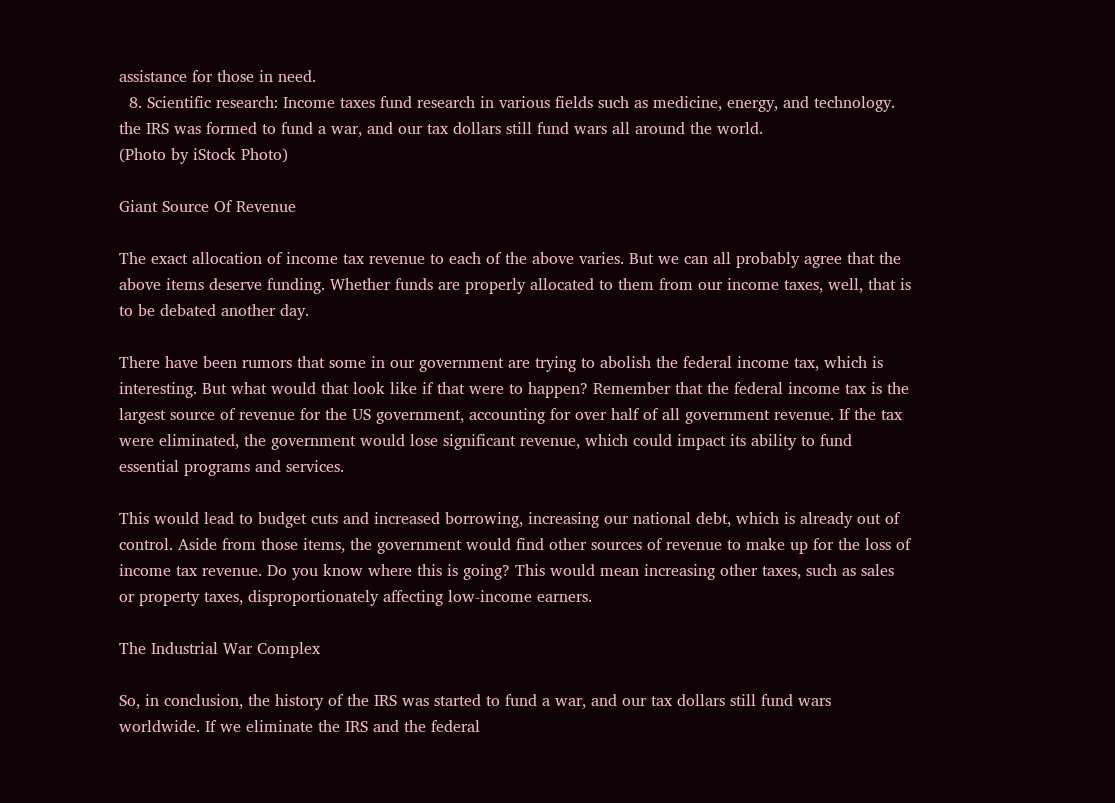assistance for those in need.
  8. Scientific research: Income taxes fund research in various fields such as medicine, energy, and technology.
the IRS was formed to fund a war, and our tax dollars still fund wars all around the world.
(Photo by iStock Photo)

Giant Source Of Revenue

The exact allocation of income tax revenue to each of the above varies. But we can all probably agree that the above items deserve funding. Whether funds are properly allocated to them from our income taxes, well, that is to be debated another day.

There have been rumors that some in our government are trying to abolish the federal income tax, which is interesting. But what would that look like if that were to happen? Remember that the federal income tax is the largest source of revenue for the US government, accounting for over half of all government revenue. If the tax were eliminated, the government would lose significant revenue, which could impact its ability to fund essential programs and services.

This would lead to budget cuts and increased borrowing, increasing our national debt, which is already out of control. Aside from those items, the government would find other sources of revenue to make up for the loss of income tax revenue. Do you know where this is going? This would mean increasing other taxes, such as sales or property taxes, disproportionately affecting low-income earners.

The Industrial War Complex

So, in conclusion, the history of the IRS was started to fund a war, and our tax dollars still fund wars worldwide. If we eliminate the IRS and the federal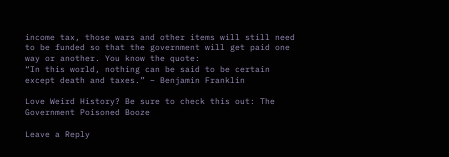income tax, those wars and other items will still need to be funded so that the government will get paid one way or another. You know the quote:
“In this world, nothing can be said to be certain except death and taxes.” – Benjamin Franklin

Love Weird History? Be sure to check this out: The Government Poisoned Booze

Leave a Reply